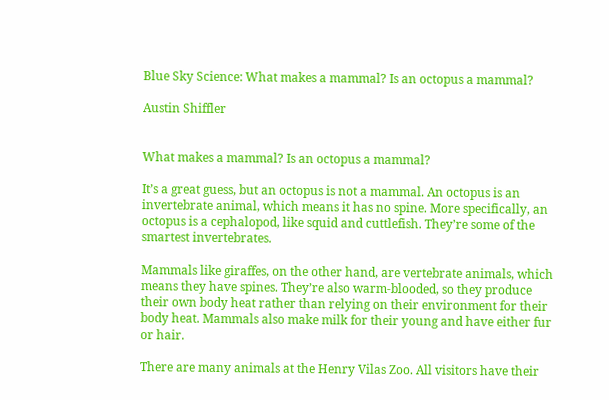Blue Sky Science: What makes a mammal? Is an octopus a mammal?

Austin Shiffler


What makes a mammal? Is an octopus a mammal?

It’s a great guess, but an octopus is not a mammal. An octopus is an invertebrate animal, which means it has no spine. More specifically, an octopus is a cephalopod, like squid and cuttlefish. They’re some of the smartest invertebrates.

Mammals like giraffes, on the other hand, are vertebrate animals, which means they have spines. They’re also warm-blooded, so they produce their own body heat rather than relying on their environment for their body heat. Mammals also make milk for their young and have either fur or hair.

There are many animals at the Henry Vilas Zoo. All visitors have their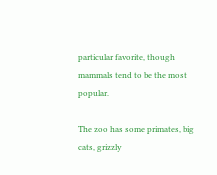particular favorite, though mammals tend to be the most popular.

The zoo has some primates, big cats, grizzly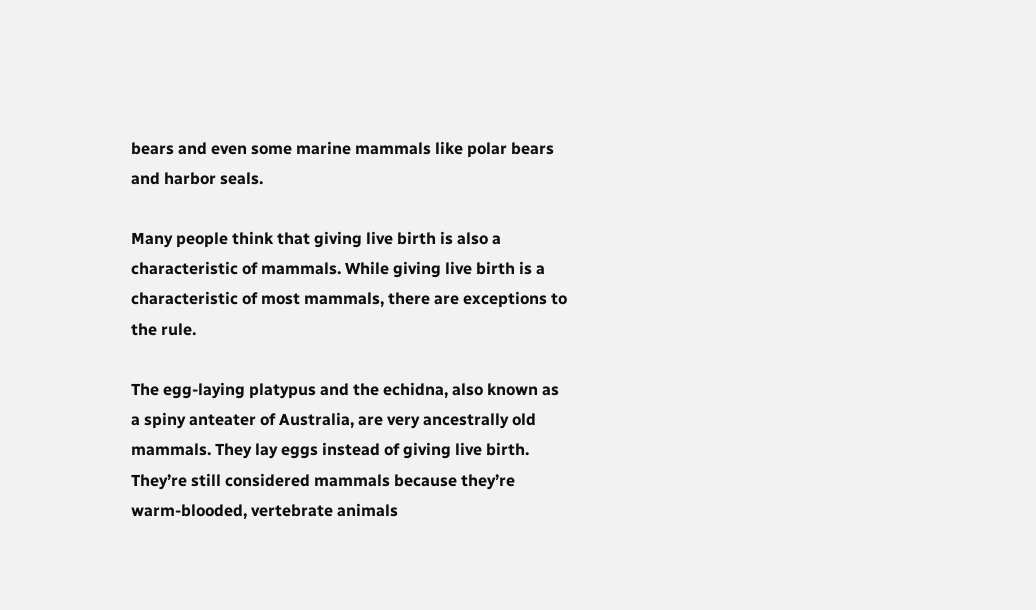bears and even some marine mammals like polar bears and harbor seals.

Many people think that giving live birth is also a characteristic of mammals. While giving live birth is a characteristic of most mammals, there are exceptions to the rule.

The egg-laying platypus and the echidna, also known as a spiny anteater of Australia, are very ancestrally old mammals. They lay eggs instead of giving live birth. They’re still considered mammals because they’re warm-blooded, vertebrate animals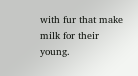with fur that make milk for their young.